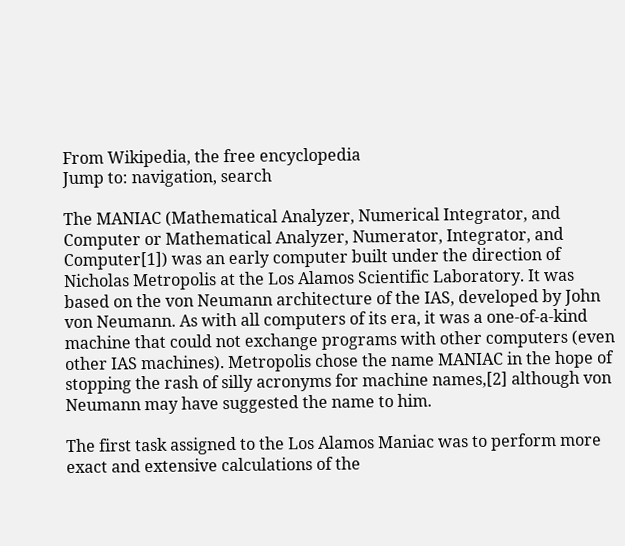From Wikipedia, the free encyclopedia
Jump to: navigation, search

The MANIAC (Mathematical Analyzer, Numerical Integrator, and Computer or Mathematical Analyzer, Numerator, Integrator, and Computer[1]) was an early computer built under the direction of Nicholas Metropolis at the Los Alamos Scientific Laboratory. It was based on the von Neumann architecture of the IAS, developed by John von Neumann. As with all computers of its era, it was a one-of-a-kind machine that could not exchange programs with other computers (even other IAS machines). Metropolis chose the name MANIAC in the hope of stopping the rash of silly acronyms for machine names,[2] although von Neumann may have suggested the name to him.

The first task assigned to the Los Alamos Maniac was to perform more exact and extensive calculations of the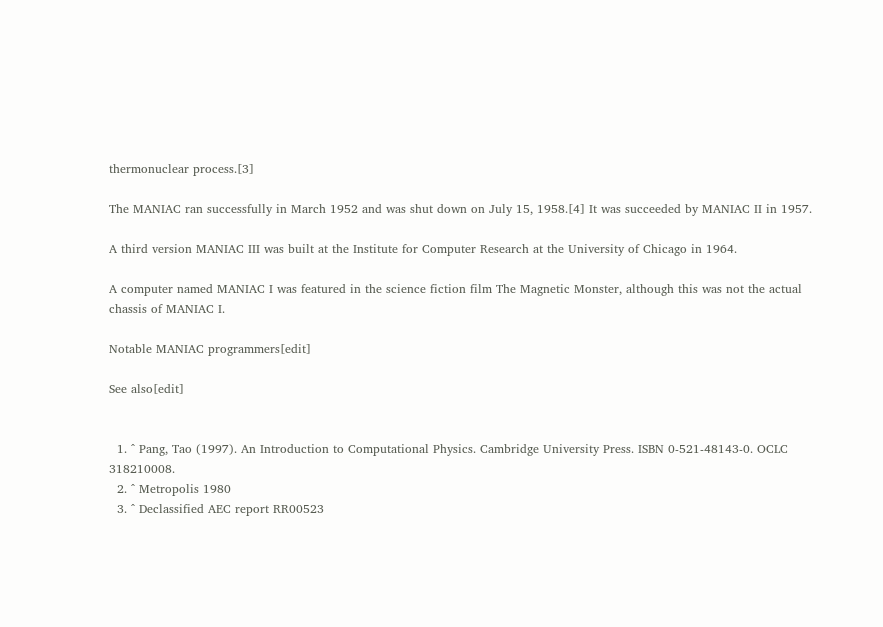thermonuclear process.[3]

The MANIAC ran successfully in March 1952 and was shut down on July 15, 1958.[4] It was succeeded by MANIAC II in 1957.

A third version MANIAC III was built at the Institute for Computer Research at the University of Chicago in 1964.

A computer named MANIAC I was featured in the science fiction film The Magnetic Monster, although this was not the actual chassis of MANIAC I.

Notable MANIAC programmers[edit]

See also[edit]


  1. ^ Pang, Tao (1997). An Introduction to Computational Physics. Cambridge University Press. ISBN 0-521-48143-0. OCLC 318210008.
  2. ^ Metropolis 1980
  3. ^ Declassified AEC report RR00523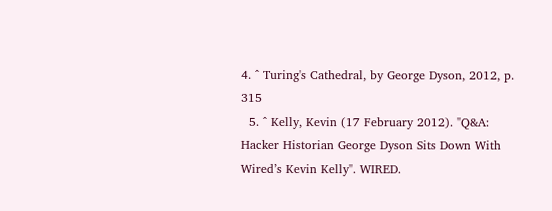4. ^ Turing's Cathedral, by George Dyson, 2012, p. 315
  5. ^ Kelly, Kevin (17 February 2012). "Q&A: Hacker Historian George Dyson Sits Down With Wired’s Kevin Kelly". WIRED.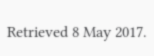Retrieved 8 May 2017.